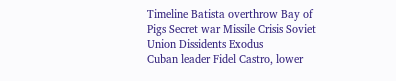Timeline Batista overthrow Bay of Pigs Secret war Missile Crisis Soviet Union Dissidents Exodus
Cuban leader Fidel Castro, lower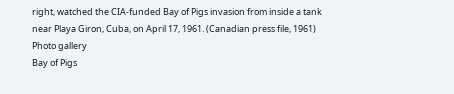right, watched the CIA-funded Bay of Pigs invasion from inside a tank near Playa Giron, Cuba, on April 17, 1961. (Canadian press file, 1961) Photo gallery
Bay of Pigs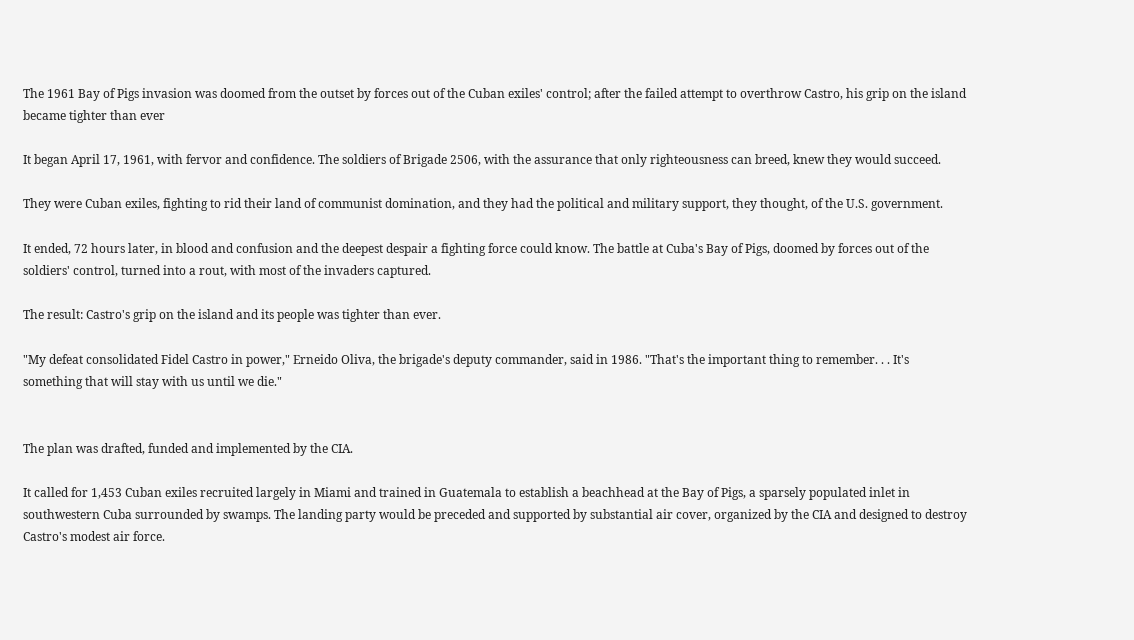The 1961 Bay of Pigs invasion was doomed from the outset by forces out of the Cuban exiles' control; after the failed attempt to overthrow Castro, his grip on the island became tighter than ever

It began April 17, 1961, with fervor and confidence. The soldiers of Brigade 2506, with the assurance that only righteousness can breed, knew they would succeed.

They were Cuban exiles, fighting to rid their land of communist domination, and they had the political and military support, they thought, of the U.S. government.

It ended, 72 hours later, in blood and confusion and the deepest despair a fighting force could know. The battle at Cuba's Bay of Pigs, doomed by forces out of the soldiers' control, turned into a rout, with most of the invaders captured.

The result: Castro's grip on the island and its people was tighter than ever.

"My defeat consolidated Fidel Castro in power," Erneido Oliva, the brigade's deputy commander, said in 1986. "That's the important thing to remember. . . It's something that will stay with us until we die."


The plan was drafted, funded and implemented by the CIA.

It called for 1,453 Cuban exiles recruited largely in Miami and trained in Guatemala to establish a beachhead at the Bay of Pigs, a sparsely populated inlet in southwestern Cuba surrounded by swamps. The landing party would be preceded and supported by substantial air cover, organized by the CIA and designed to destroy Castro's modest air force.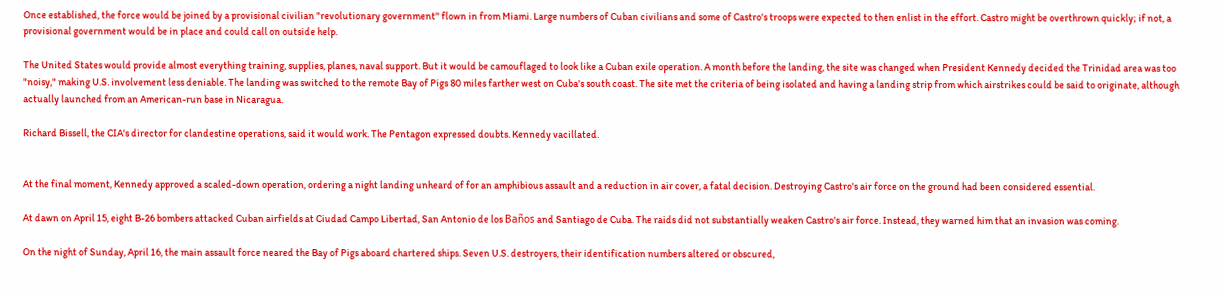Once established, the force would be joined by a provisional civilian "revolutionary government'' flown in from Miami. Large numbers of Cuban civilians and some of Castro's troops were expected to then enlist in the effort. Castro might be overthrown quickly; if not, a provisional government would be in place and could call on outside help.

The United States would provide almost everything training, supplies, planes, naval support. But it would be camouflaged to look like a Cuban exile operation. A month before the landing, the site was changed when President Kennedy decided the Trinidad area was too "noisy," making U.S. involvement less deniable. The landing was switched to the remote Bay of Pigs 80 miles farther west on Cuba's south coast. The site met the criteria of being isolated and having a landing strip from which airstrikes could be said to originate, although actually launched from an American-run base in Nicaragua.

Richard Bissell, the CIA's director for clandestine operations, said it would work. The Pentagon expressed doubts. Kennedy vacillated.


At the final moment, Kennedy approved a scaled-down operation, ordering a night landing unheard of for an amphibious assault and a reduction in air cover, a fatal decision. Destroying Castro's air force on the ground had been considered essential.

At dawn on April 15, eight B-26 bombers attacked Cuban airfields at Ciudad Campo Libertad, San Antonio de los Baños and Santiago de Cuba. The raids did not substantially weaken Castro's air force. Instead, they warned him that an invasion was coming.

On the night of Sunday, April 16, the main assault force neared the Bay of Pigs aboard chartered ships. Seven U.S. destroyers, their identification numbers altered or obscured,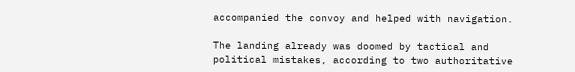accompanied the convoy and helped with navigation.

The landing already was doomed by tactical and political mistakes, according to two authoritative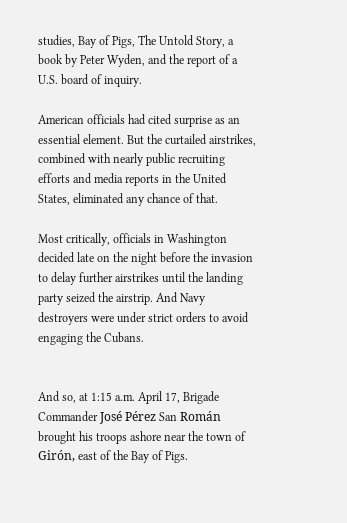studies, Bay of Pigs, The Untold Story, a book by Peter Wyden, and the report of a U.S. board of inquiry.

American officials had cited surprise as an essential element. But the curtailed airstrikes, combined with nearly public recruiting efforts and media reports in the United States, eliminated any chance of that.

Most critically, officials in Washington decided late on the night before the invasion to delay further airstrikes until the landing party seized the airstrip. And Navy destroyers were under strict orders to avoid engaging the Cubans.


And so, at 1:15 a.m. April 17, Brigade Commander José Pérez San Román brought his troops ashore near the town of Girón, east of the Bay of Pigs.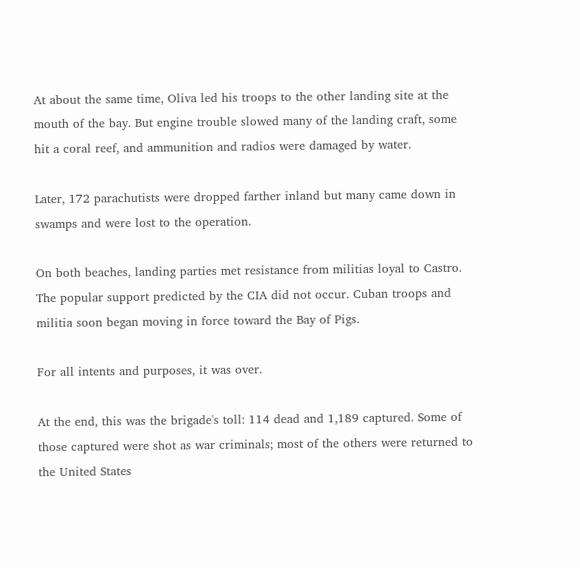At about the same time, Oliva led his troops to the other landing site at the mouth of the bay. But engine trouble slowed many of the landing craft, some hit a coral reef, and ammunition and radios were damaged by water.

Later, 172 parachutists were dropped farther inland but many came down in swamps and were lost to the operation.

On both beaches, landing parties met resistance from militias loyal to Castro. The popular support predicted by the CIA did not occur. Cuban troops and militia soon began moving in force toward the Bay of Pigs.

For all intents and purposes, it was over.

At the end, this was the brigade's toll: 114 dead and 1,189 captured. Some of those captured were shot as war criminals; most of the others were returned to the United States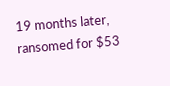19 months later, ransomed for $53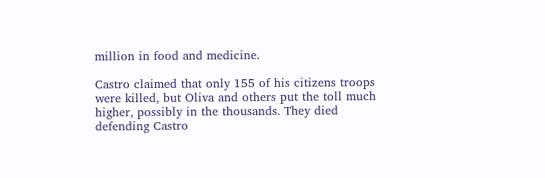million in food and medicine.

Castro claimed that only 155 of his citizens troops were killed, but Oliva and others put the toll much higher, possibly in the thousands. They died defending Castro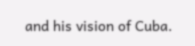and his vision of Cuba.